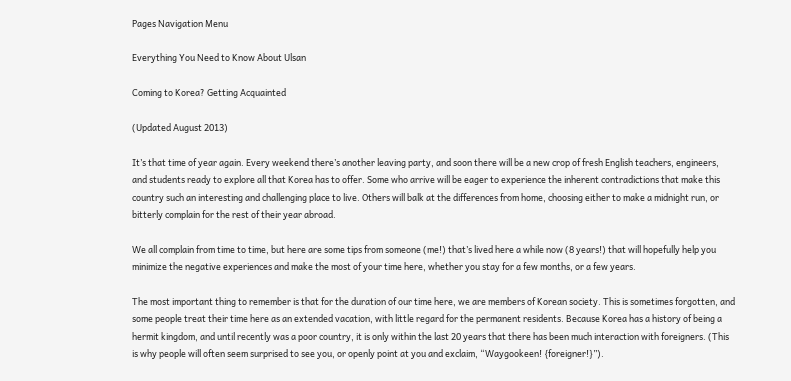Pages Navigation Menu

Everything You Need to Know About Ulsan

Coming to Korea? Getting Acquainted

(Updated August 2013)

It’s that time of year again. Every weekend there’s another leaving party, and soon there will be a new crop of fresh English teachers, engineers, and students ready to explore all that Korea has to offer. Some who arrive will be eager to experience the inherent contradictions that make this country such an interesting and challenging place to live. Others will balk at the differences from home, choosing either to make a midnight run, or bitterly complain for the rest of their year abroad.

We all complain from time to time, but here are some tips from someone (me!) that’s lived here a while now (8 years!) that will hopefully help you minimize the negative experiences and make the most of your time here, whether you stay for a few months, or a few years.

The most important thing to remember is that for the duration of our time here, we are members of Korean society. This is sometimes forgotten, and some people treat their time here as an extended vacation, with little regard for the permanent residents. Because Korea has a history of being a hermit kingdom, and until recently was a poor country, it is only within the last 20 years that there has been much interaction with foreigners. (This is why people will often seem surprised to see you, or openly point at you and exclaim, “Waygookeen! {foreigner!}”).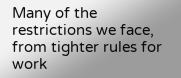Many of the restrictions we face, from tighter rules for work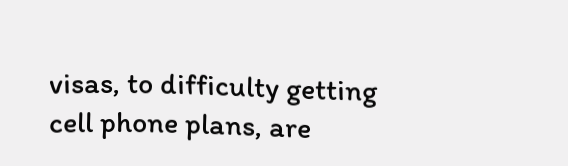visas, to difficulty getting cell phone plans, are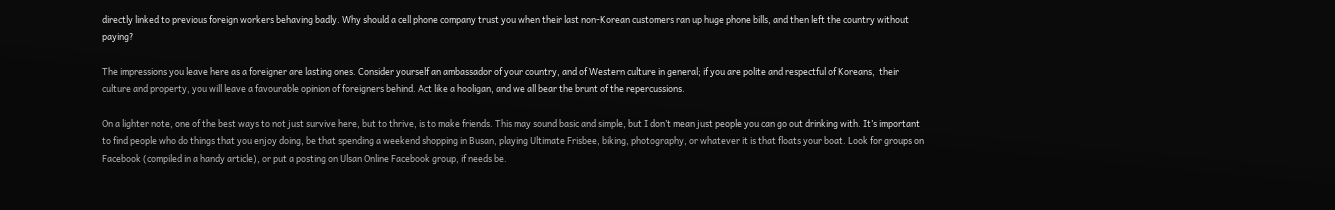directly linked to previous foreign workers behaving badly. Why should a cell phone company trust you when their last non-Korean customers ran up huge phone bills, and then left the country without paying?

The impressions you leave here as a foreigner are lasting ones. Consider yourself an ambassador of your country, and of Western culture in general; if you are polite and respectful of Koreans,  their culture and property, you will leave a favourable opinion of foreigners behind. Act like a hooligan, and we all bear the brunt of the repercussions.

On a lighter note, one of the best ways to not just survive here, but to thrive, is to make friends. This may sound basic and simple, but I don’t mean just people you can go out drinking with. It’s important to find people who do things that you enjoy doing, be that spending a weekend shopping in Busan, playing Ultimate Frisbee, biking, photography, or whatever it is that floats your boat. Look for groups on Facebook (compiled in a handy article), or put a posting on Ulsan Online Facebook group, if needs be.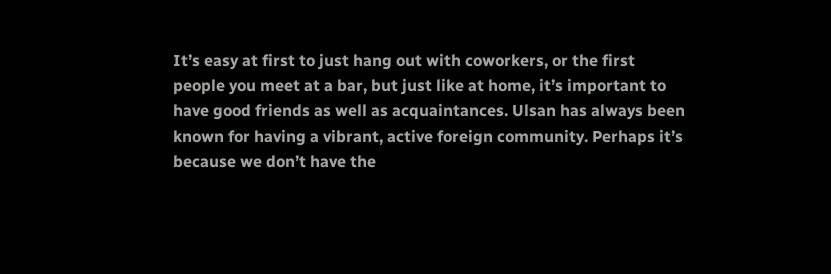It’s easy at first to just hang out with coworkers, or the first people you meet at a bar, but just like at home, it’s important to have good friends as well as acquaintances. Ulsan has always been known for having a vibrant, active foreign community. Perhaps it’s because we don’t have the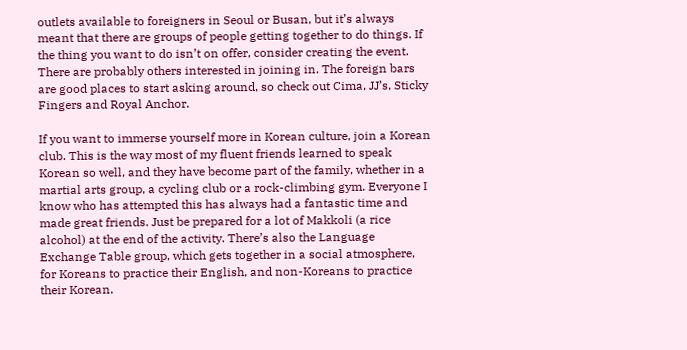outlets available to foreigners in Seoul or Busan, but it’s always meant that there are groups of people getting together to do things. If the thing you want to do isn’t on offer, consider creating the event. There are probably others interested in joining in. The foreign bars are good places to start asking around, so check out Cima, JJ’s, Sticky Fingers and Royal Anchor.

If you want to immerse yourself more in Korean culture, join a Korean club. This is the way most of my fluent friends learned to speak Korean so well, and they have become part of the family, whether in a martial arts group, a cycling club or a rock-climbing gym. Everyone I know who has attempted this has always had a fantastic time and made great friends. Just be prepared for a lot of Makkoli (a rice alcohol) at the end of the activity. There’s also the Language Exchange Table group, which gets together in a social atmosphere, for Koreans to practice their English, and non-Koreans to practice their Korean.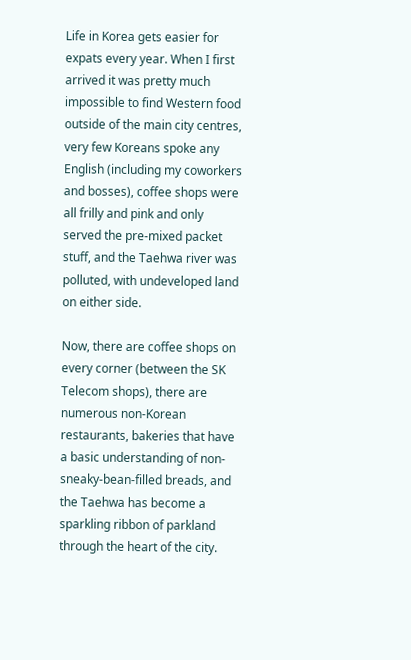Life in Korea gets easier for expats every year. When I first arrived it was pretty much impossible to find Western food outside of the main city centres, very few Koreans spoke any English (including my coworkers and bosses), coffee shops were all frilly and pink and only served the pre-mixed packet stuff, and the Taehwa river was polluted, with undeveloped land on either side.

Now, there are coffee shops on every corner (between the SK Telecom shops), there are numerous non-Korean restaurants, bakeries that have a basic understanding of non-sneaky-bean-filled breads, and the Taehwa has become a sparkling ribbon of parkland through the heart of the city.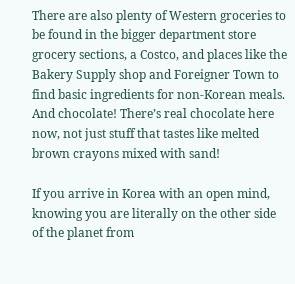There are also plenty of Western groceries to be found in the bigger department store grocery sections, a Costco, and places like the Bakery Supply shop and Foreigner Town to find basic ingredients for non-Korean meals. And chocolate! There’s real chocolate here now, not just stuff that tastes like melted brown crayons mixed with sand!

If you arrive in Korea with an open mind, knowing you are literally on the other side of the planet from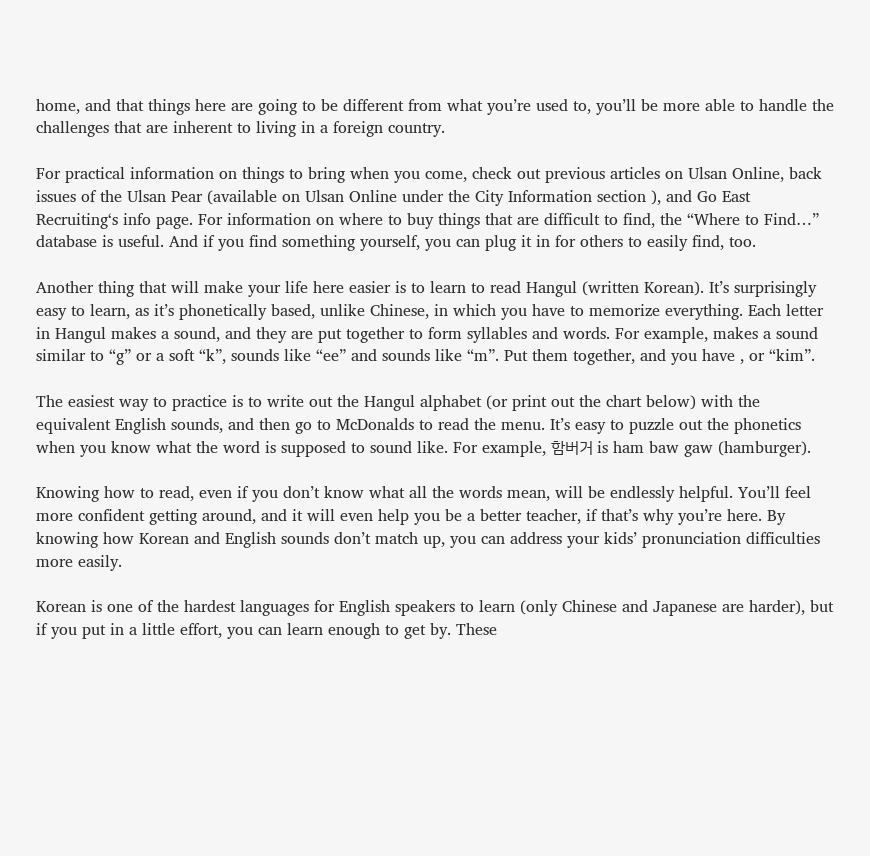home, and that things here are going to be different from what you’re used to, you’ll be more able to handle the challenges that are inherent to living in a foreign country.

For practical information on things to bring when you come, check out previous articles on Ulsan Online, back issues of the Ulsan Pear (available on Ulsan Online under the City Information section ), and Go East Recruiting‘s info page. For information on where to buy things that are difficult to find, the “Where to Find…” database is useful. And if you find something yourself, you can plug it in for others to easily find, too.

Another thing that will make your life here easier is to learn to read Hangul (written Korean). It’s surprisingly easy to learn, as it’s phonetically based, unlike Chinese, in which you have to memorize everything. Each letter in Hangul makes a sound, and they are put together to form syllables and words. For example, makes a sound similar to “g” or a soft “k”, sounds like “ee” and sounds like “m”. Put them together, and you have , or “kim”.

The easiest way to practice is to write out the Hangul alphabet (or print out the chart below) with the equivalent English sounds, and then go to McDonalds to read the menu. It’s easy to puzzle out the phonetics when you know what the word is supposed to sound like. For example, 함버거 is ham baw gaw (hamburger).

Knowing how to read, even if you don’t know what all the words mean, will be endlessly helpful. You’ll feel more confident getting around, and it will even help you be a better teacher, if that’s why you’re here. By knowing how Korean and English sounds don’t match up, you can address your kids’ pronunciation difficulties more easily.

Korean is one of the hardest languages for English speakers to learn (only Chinese and Japanese are harder), but if you put in a little effort, you can learn enough to get by. These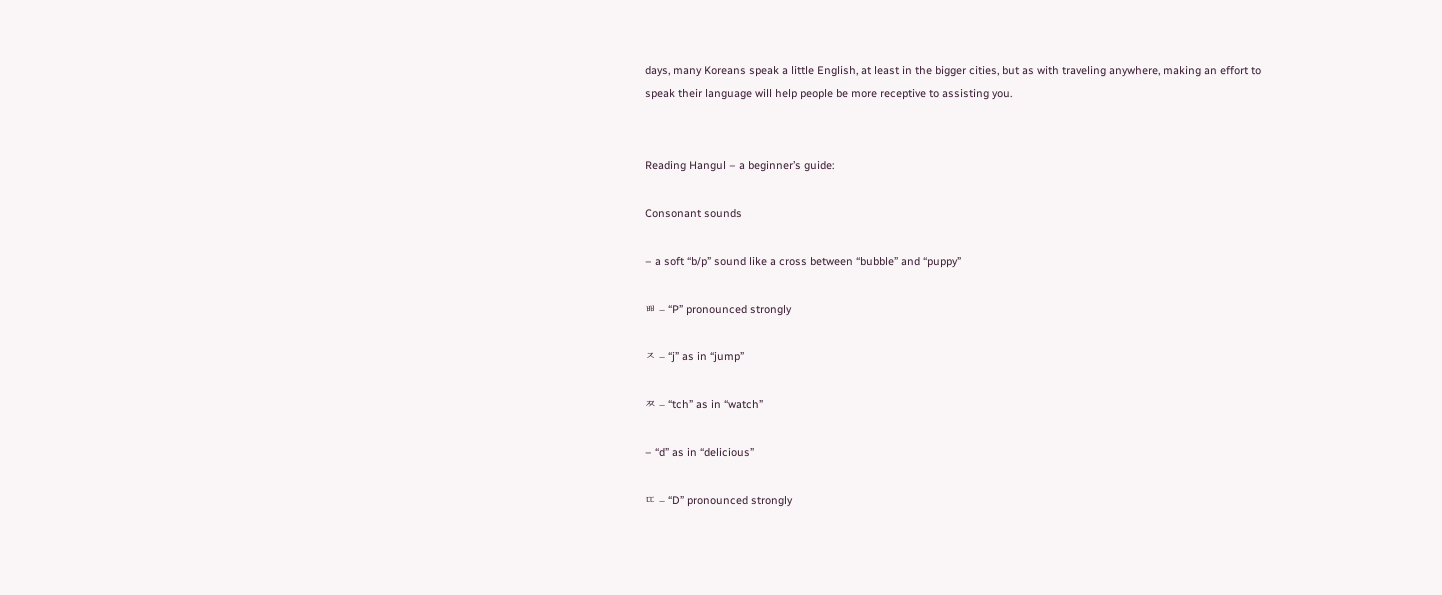days, many Koreans speak a little English, at least in the bigger cities, but as with traveling anywhere, making an effort to speak their language will help people be more receptive to assisting you.


Reading Hangul – a beginner’s guide:

Consonant sounds

– a soft “b/p” sound like a cross between “bubble” and “puppy”

ㅃ – “P” pronounced strongly

ㅈ – “j” as in “jump”

ㅉ – “tch” as in “watch”

– “d” as in “delicious”

ㄸ – “D” pronounced strongly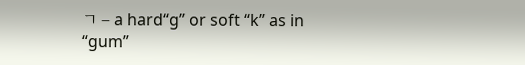ㄱ – a hard“g” or soft “k” as in “gum”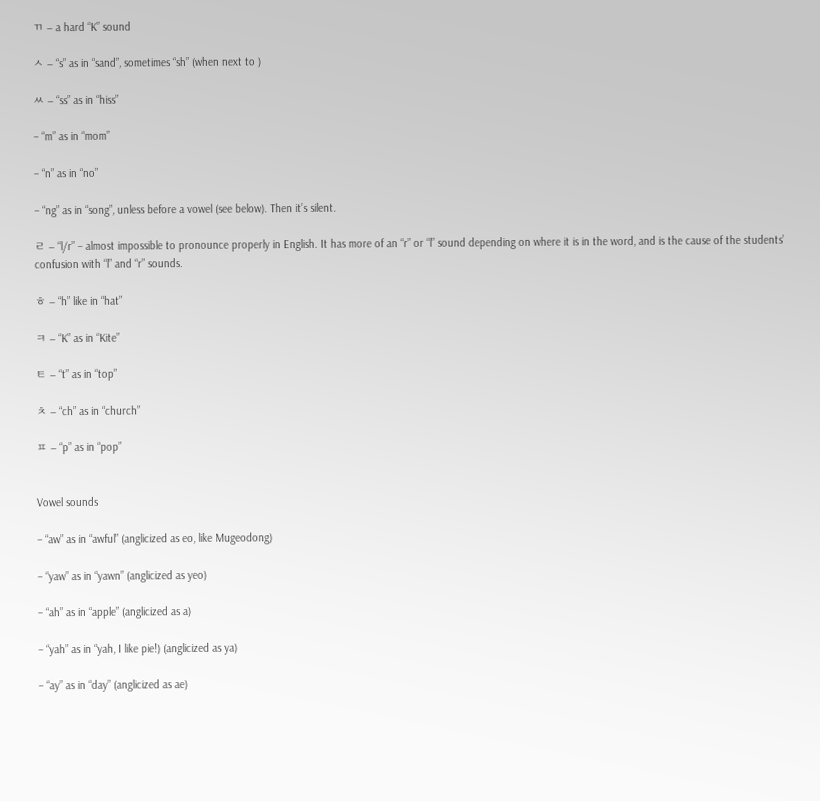ㄲ – a hard “K” sound

ㅅ – “s” as in “sand”, sometimes “sh” (when next to )

ㅆ – “ss” as in “hiss”

– “m” as in “mom”

– “n” as in “no”

– “ng” as in “song”, unless before a vowel (see below). Then it’s silent.

ㄹ – “l/r” – almost impossible to pronounce properly in English. It has more of an “r” or “l” sound depending on where it is in the word, and is the cause of the students’ confusion with “l” and “r” sounds.

ㅎ – “h” like in “hat”

ㅋ – “K” as in “Kite”

ㅌ – “t” as in “top”

ㅊ – “ch” as in “church”

ㅍ – “p” as in “pop”


Vowel sounds

– “aw” as in “awful” (anglicized as eo, like Mugeodong)

– “yaw” as in “yawn” (anglicized as yeo)

– “ah” as in “apple” (anglicized as a)

– “yah” as in “yah, I like pie!) (anglicized as ya)

– “ay” as in “day” (anglicized as ae)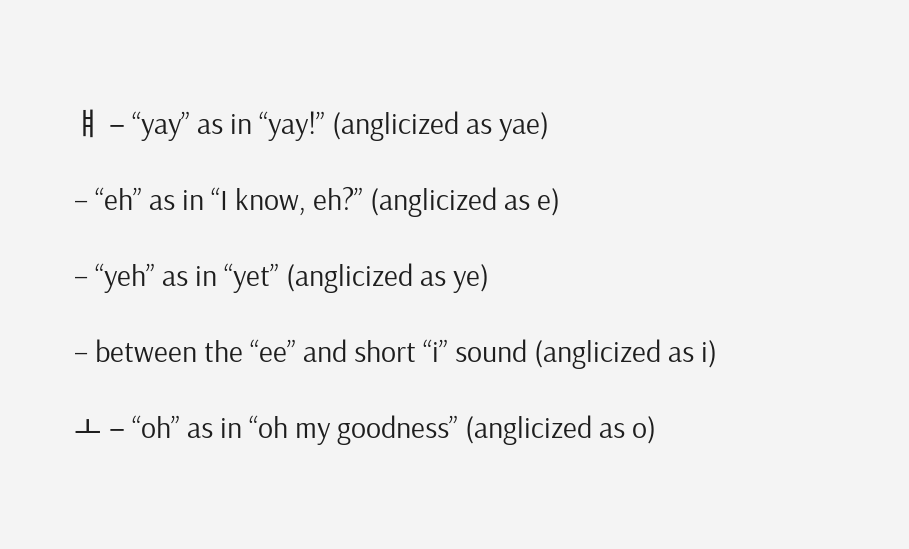ㅒ – “yay” as in “yay!” (anglicized as yae)

– “eh” as in “I know, eh?” (anglicized as e)

– “yeh” as in “yet” (anglicized as ye)

– between the “ee” and short “i” sound (anglicized as i)

ㅗ – “oh” as in “oh my goodness” (anglicized as o)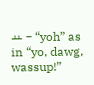ㅛ – “yoh” as in “yo, dawg, wassup!”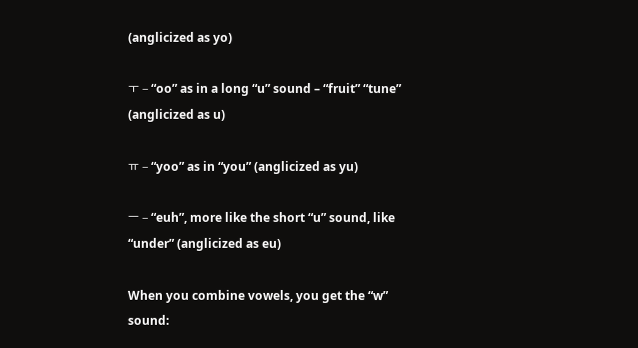(anglicized as yo)

ㅜ – “oo” as in a long “u” sound – “fruit” “tune” (anglicized as u)

ㅠ – “yoo” as in “you” (anglicized as yu)

ㅡ – “euh”, more like the short “u” sound, like “under” (anglicized as eu)

When you combine vowels, you get the “w” sound: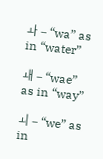ㅘ – “wa” as in “water”

ㅙ – “wae” as in “way”

ㅚ – “we” as in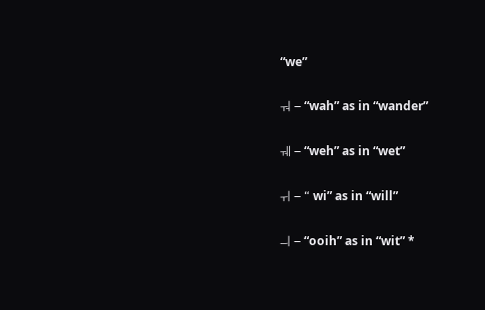“we”

ㅝ – “wah” as in “wander”

ㅞ – “weh” as in “wet”

ㅟ – “ wi” as in “will”

ㅢ – “ooih” as in “wit” *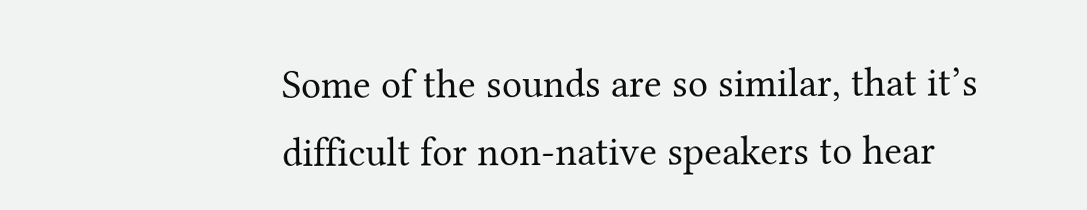Some of the sounds are so similar, that it’s difficult for non-native speakers to hear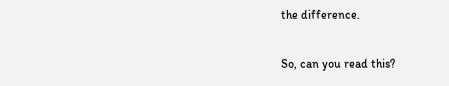the difference.

So, can you read this?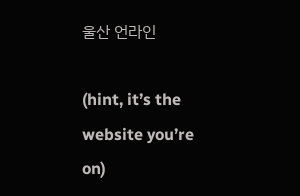울산 언라인

(hint, it’s the website you’re on)